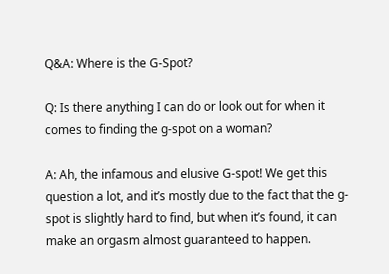Q&A: Where is the G-Spot?

Q: Is there anything I can do or look out for when it comes to finding the g-spot on a woman?

A: Ah, the infamous and elusive G-spot! We get this question a lot, and it’s mostly due to the fact that the g-spot is slightly hard to find, but when it’s found, it can make an orgasm almost guaranteed to happen.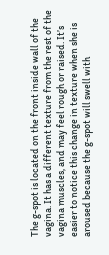The g-spot is located on the front inside wall of the vagina. It has a different texture from the rest of the vagina muscles, and may feel rough or raised. It’s easier to notice this change in texture when she is aroused because the g-spot will swell with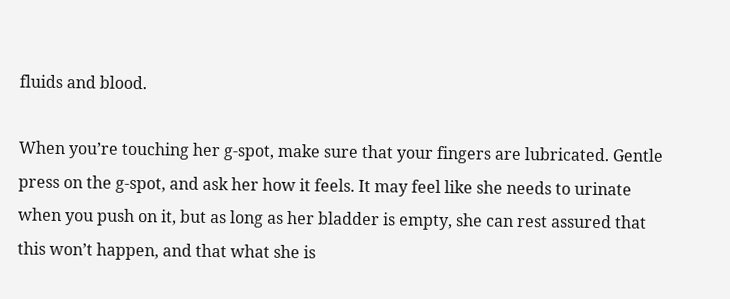fluids and blood.

When you’re touching her g-spot, make sure that your fingers are lubricated. Gentle press on the g-spot, and ask her how it feels. It may feel like she needs to urinate when you push on it, but as long as her bladder is empty, she can rest assured that this won’t happen, and that what she is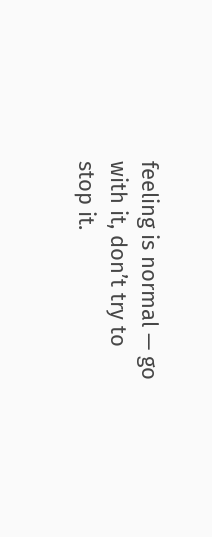feeling is normal — go with it, don’t try to stop it.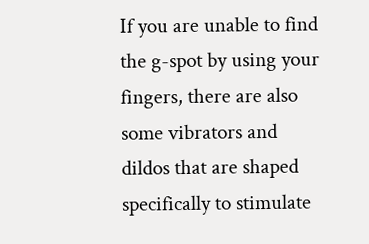If you are unable to find the g-spot by using your fingers, there are also some vibrators and dildos that are shaped specifically to stimulate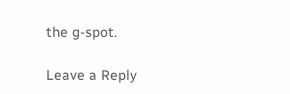the g-spot.

Leave a Reply